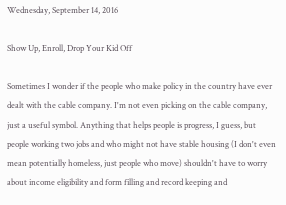Wednesday, September 14, 2016

Show Up, Enroll, Drop Your Kid Off

Sometimes I wonder if the people who make policy in the country have ever dealt with the cable company. I'm not even picking on the cable company, just a useful symbol. Anything that helps people is progress, I guess, but people working two jobs and who might not have stable housing (I don't even mean potentially homeless, just people who move) shouldn't have to worry about income eligibility and form filling and record keeping and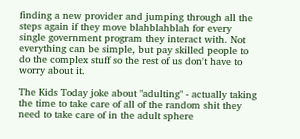finding a new provider and jumping through all the steps again if they move blahblahblah for every single government program they interact with. Not everything can be simple, but pay skilled people to do the complex stuff so the rest of us don't have to worry about it.

The Kids Today joke about "adulting" - actually taking the time to take care of all of the random shit they need to take care of in the adult sphere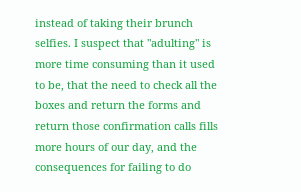instead of taking their brunch selfies. I suspect that "adulting" is more time consuming than it used to be, that the need to check all the boxes and return the forms and return those confirmation calls fills more hours of our day, and the consequences for failing to do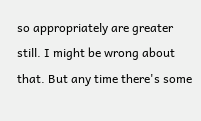so appropriately are greater still. I might be wrong about that. But any time there's some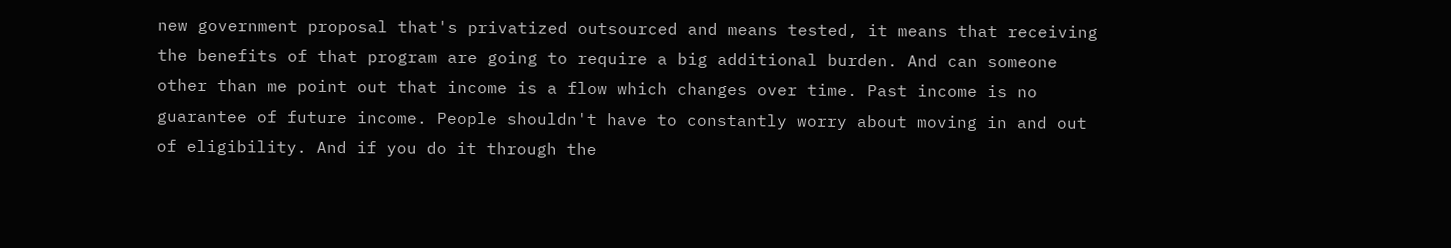new government proposal that's privatized outsourced and means tested, it means that receiving the benefits of that program are going to require a big additional burden. And can someone other than me point out that income is a flow which changes over time. Past income is no guarantee of future income. People shouldn't have to constantly worry about moving in and out of eligibility. And if you do it through the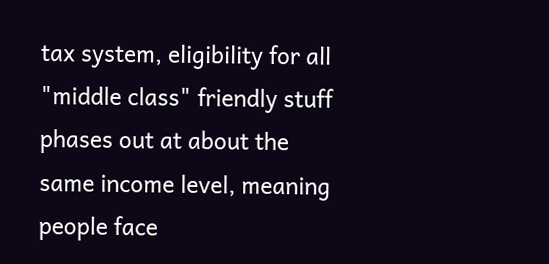tax system, eligibility for all "middle class" friendly stuff phases out at about the same income level, meaning people face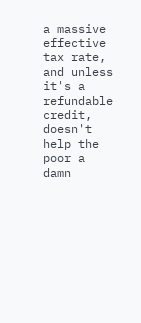a massive effective tax rate, and unless it's a refundable credit, doesn't help the poor a damn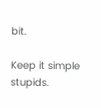bit.

Keep it simple stupids.